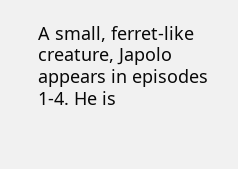A small, ferret-like creature, Japolo appears in episodes 1-4. He is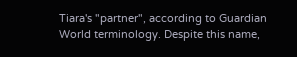Tiara's "partner", according to Guardian World terminology. Despite this name,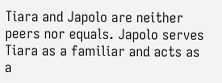Tiara and Japolo are neither peers nor equals. Japolo serves Tiara as a familiar and acts as a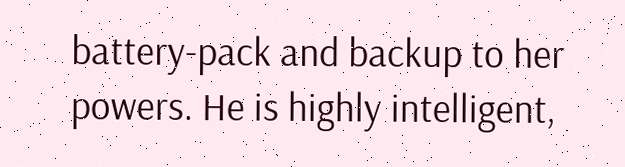battery-pack and backup to her powers. He is highly intelligent,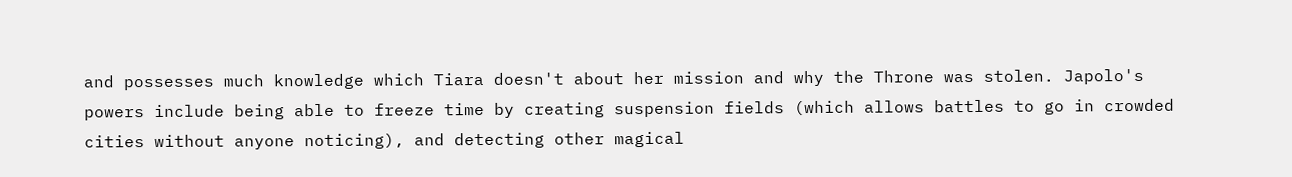and possesses much knowledge which Tiara doesn't about her mission and why the Throne was stolen. Japolo's powers include being able to freeze time by creating suspension fields (which allows battles to go in crowded cities without anyone noticing), and detecting other magical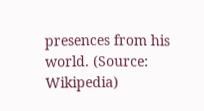presences from his world. (Source: Wikipedia)